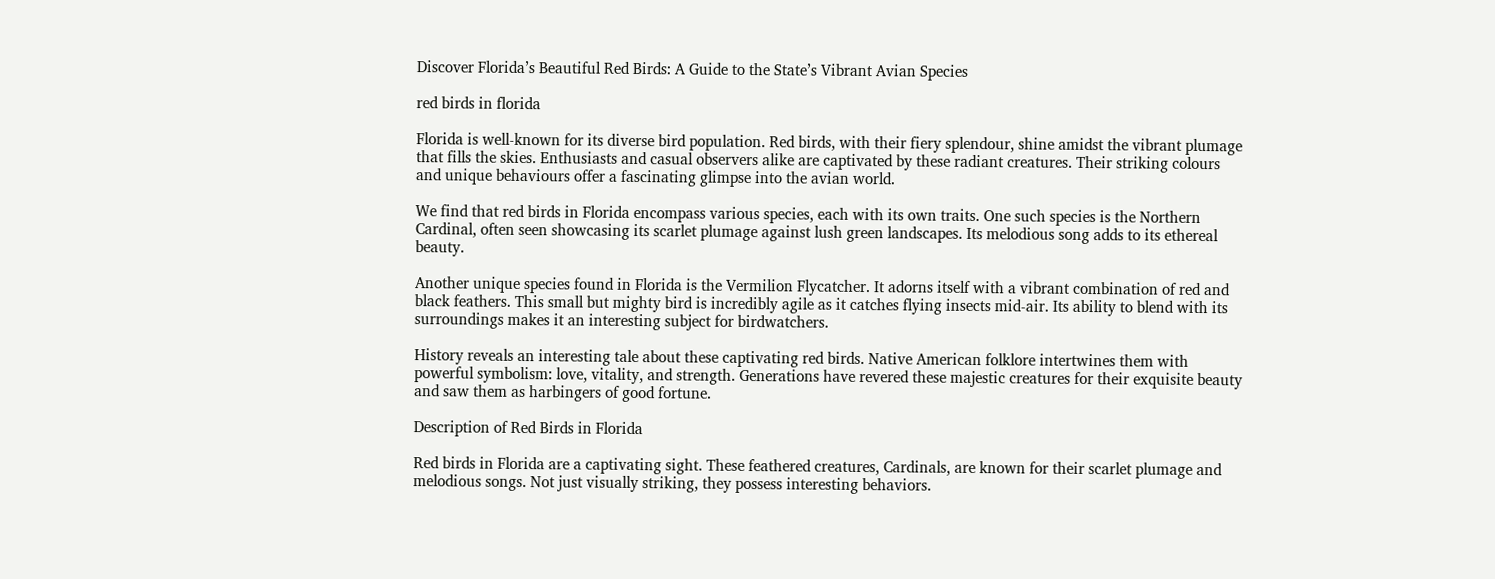Discover Florida’s Beautiful Red Birds: A Guide to the State’s Vibrant Avian Species

red birds in florida

Florida is well-known for its diverse bird population. Red birds, with their fiery splendour, shine amidst the vibrant plumage that fills the skies. Enthusiasts and casual observers alike are captivated by these radiant creatures. Their striking colours and unique behaviours offer a fascinating glimpse into the avian world.

We find that red birds in Florida encompass various species, each with its own traits. One such species is the Northern Cardinal, often seen showcasing its scarlet plumage against lush green landscapes. Its melodious song adds to its ethereal beauty.

Another unique species found in Florida is the Vermilion Flycatcher. It adorns itself with a vibrant combination of red and black feathers. This small but mighty bird is incredibly agile as it catches flying insects mid-air. Its ability to blend with its surroundings makes it an interesting subject for birdwatchers.

History reveals an interesting tale about these captivating red birds. Native American folklore intertwines them with powerful symbolism: love, vitality, and strength. Generations have revered these majestic creatures for their exquisite beauty and saw them as harbingers of good fortune.

Description of Red Birds in Florida

Red birds in Florida are a captivating sight. These feathered creatures, Cardinals, are known for their scarlet plumage and melodious songs. Not just visually striking, they possess interesting behaviors.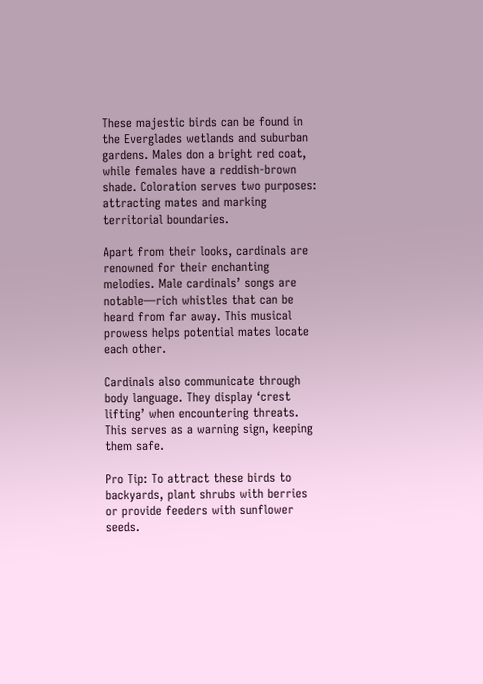These majestic birds can be found in the Everglades wetlands and suburban gardens. Males don a bright red coat, while females have a reddish-brown shade. Coloration serves two purposes: attracting mates and marking territorial boundaries.

Apart from their looks, cardinals are renowned for their enchanting melodies. Male cardinals’ songs are notable—rich whistles that can be heard from far away. This musical prowess helps potential mates locate each other.

Cardinals also communicate through body language. They display ‘crest lifting’ when encountering threats. This serves as a warning sign, keeping them safe.

Pro Tip: To attract these birds to backyards, plant shrubs with berries or provide feeders with sunflower seeds.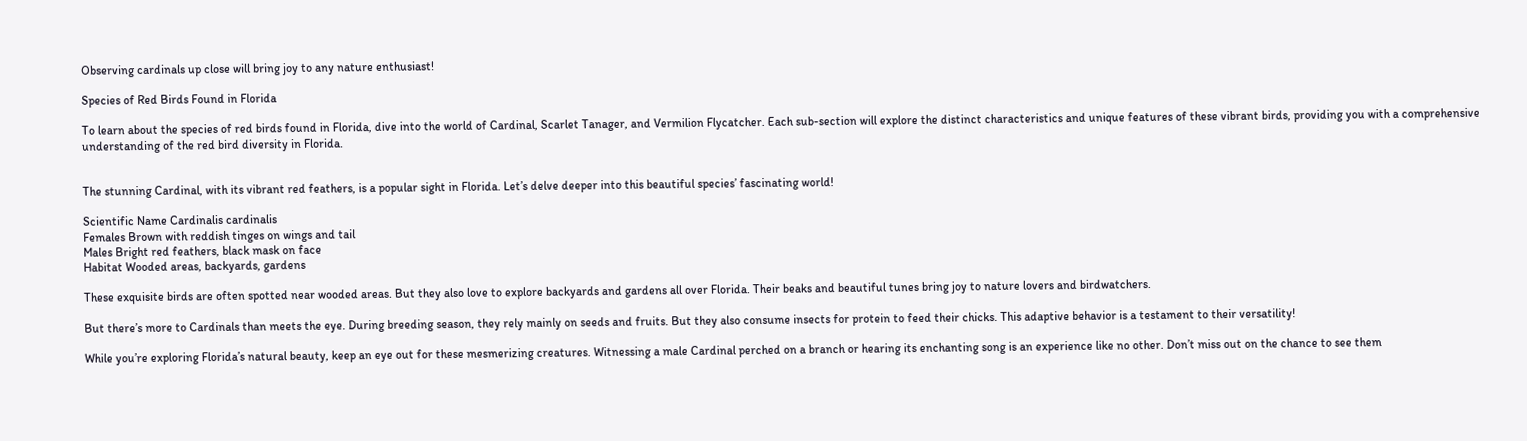Observing cardinals up close will bring joy to any nature enthusiast!

Species of Red Birds Found in Florida

To learn about the species of red birds found in Florida, dive into the world of Cardinal, Scarlet Tanager, and Vermilion Flycatcher. Each sub-section will explore the distinct characteristics and unique features of these vibrant birds, providing you with a comprehensive understanding of the red bird diversity in Florida.


The stunning Cardinal, with its vibrant red feathers, is a popular sight in Florida. Let’s delve deeper into this beautiful species’ fascinating world!

Scientific Name Cardinalis cardinalis
Females Brown with reddish tinges on wings and tail
Males Bright red feathers, black mask on face
Habitat Wooded areas, backyards, gardens

These exquisite birds are often spotted near wooded areas. But they also love to explore backyards and gardens all over Florida. Their beaks and beautiful tunes bring joy to nature lovers and birdwatchers.

But there’s more to Cardinals than meets the eye. During breeding season, they rely mainly on seeds and fruits. But they also consume insects for protein to feed their chicks. This adaptive behavior is a testament to their versatility!

While you’re exploring Florida’s natural beauty, keep an eye out for these mesmerizing creatures. Witnessing a male Cardinal perched on a branch or hearing its enchanting song is an experience like no other. Don’t miss out on the chance to see them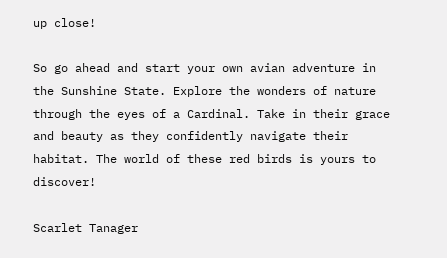up close!

So go ahead and start your own avian adventure in the Sunshine State. Explore the wonders of nature through the eyes of a Cardinal. Take in their grace and beauty as they confidently navigate their habitat. The world of these red birds is yours to discover!

Scarlet Tanager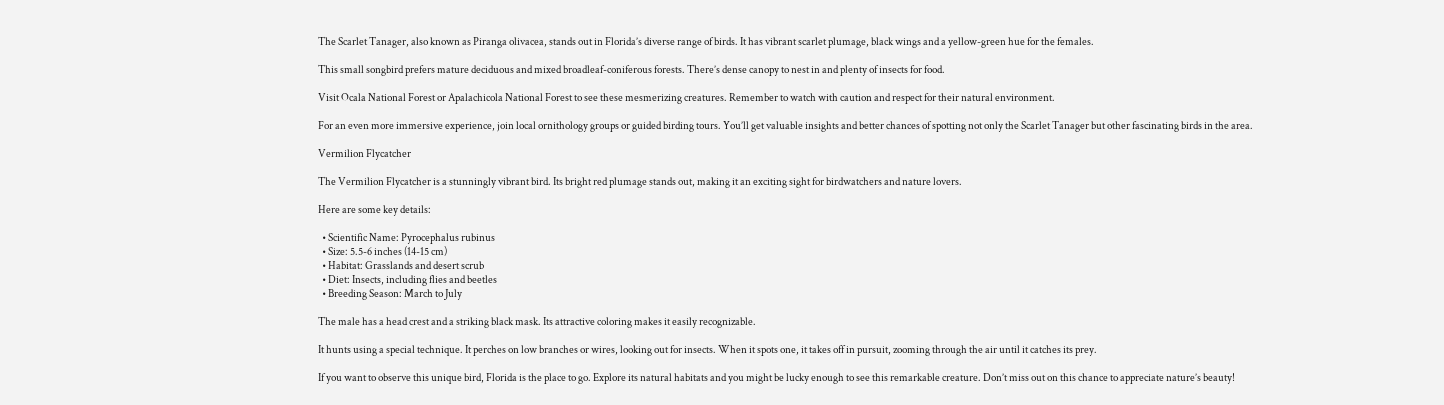The Scarlet Tanager, also known as Piranga olivacea, stands out in Florida’s diverse range of birds. It has vibrant scarlet plumage, black wings and a yellow-green hue for the females.

This small songbird prefers mature deciduous and mixed broadleaf-coniferous forests. There’s dense canopy to nest in and plenty of insects for food.

Visit Ocala National Forest or Apalachicola National Forest to see these mesmerizing creatures. Remember to watch with caution and respect for their natural environment.

For an even more immersive experience, join local ornithology groups or guided birding tours. You’ll get valuable insights and better chances of spotting not only the Scarlet Tanager but other fascinating birds in the area.

Vermilion Flycatcher

The Vermilion Flycatcher is a stunningly vibrant bird. Its bright red plumage stands out, making it an exciting sight for birdwatchers and nature lovers.

Here are some key details:

  • Scientific Name: Pyrocephalus rubinus
  • Size: 5.5-6 inches (14-15 cm)
  • Habitat: Grasslands and desert scrub
  • Diet: Insects, including flies and beetles
  • Breeding Season: March to July

The male has a head crest and a striking black mask. Its attractive coloring makes it easily recognizable.

It hunts using a special technique. It perches on low branches or wires, looking out for insects. When it spots one, it takes off in pursuit, zooming through the air until it catches its prey.

If you want to observe this unique bird, Florida is the place to go. Explore its natural habitats and you might be lucky enough to see this remarkable creature. Don’t miss out on this chance to appreciate nature’s beauty!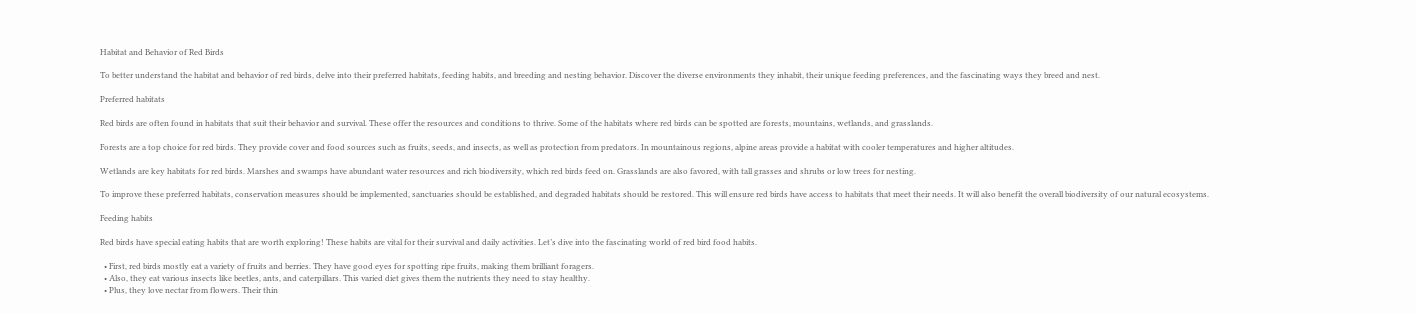Habitat and Behavior of Red Birds

To better understand the habitat and behavior of red birds, delve into their preferred habitats, feeding habits, and breeding and nesting behavior. Discover the diverse environments they inhabit, their unique feeding preferences, and the fascinating ways they breed and nest.

Preferred habitats

Red birds are often found in habitats that suit their behavior and survival. These offer the resources and conditions to thrive. Some of the habitats where red birds can be spotted are forests, mountains, wetlands, and grasslands.

Forests are a top choice for red birds. They provide cover and food sources such as fruits, seeds, and insects, as well as protection from predators. In mountainous regions, alpine areas provide a habitat with cooler temperatures and higher altitudes.

Wetlands are key habitats for red birds. Marshes and swamps have abundant water resources and rich biodiversity, which red birds feed on. Grasslands are also favored, with tall grasses and shrubs or low trees for nesting.

To improve these preferred habitats, conservation measures should be implemented, sanctuaries should be established, and degraded habitats should be restored. This will ensure red birds have access to habitats that meet their needs. It will also benefit the overall biodiversity of our natural ecosystems.

Feeding habits

Red birds have special eating habits that are worth exploring! These habits are vital for their survival and daily activities. Let’s dive into the fascinating world of red bird food habits.

  • First, red birds mostly eat a variety of fruits and berries. They have good eyes for spotting ripe fruits, making them brilliant foragers.
  • Also, they eat various insects like beetles, ants, and caterpillars. This varied diet gives them the nutrients they need to stay healthy.
  • Plus, they love nectar from flowers. Their thin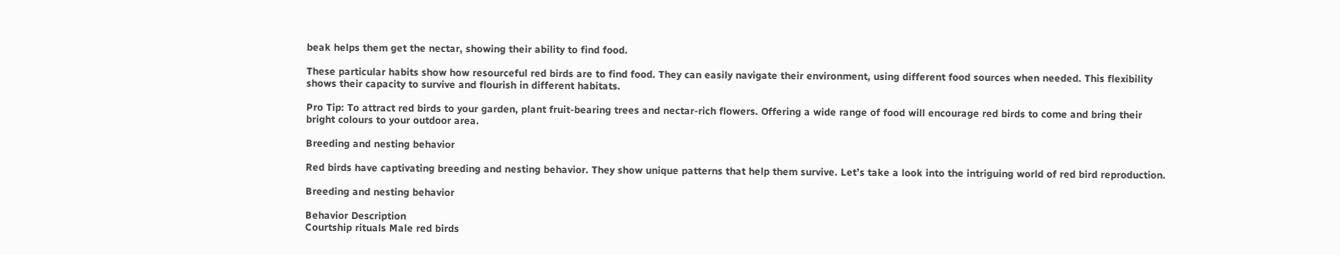beak helps them get the nectar, showing their ability to find food.

These particular habits show how resourceful red birds are to find food. They can easily navigate their environment, using different food sources when needed. This flexibility shows their capacity to survive and flourish in different habitats.

Pro Tip: To attract red birds to your garden, plant fruit-bearing trees and nectar-rich flowers. Offering a wide range of food will encourage red birds to come and bring their bright colours to your outdoor area.

Breeding and nesting behavior

Red birds have captivating breeding and nesting behavior. They show unique patterns that help them survive. Let’s take a look into the intriguing world of red bird reproduction.

Breeding and nesting behavior

Behavior Description
Courtship rituals Male red birds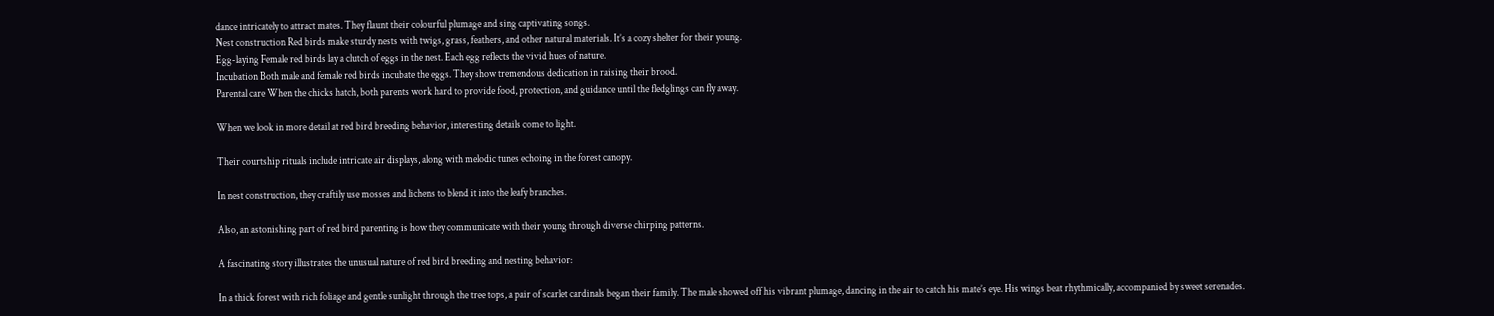dance intricately to attract mates. They flaunt their colourful plumage and sing captivating songs.
Nest construction Red birds make sturdy nests with twigs, grass, feathers, and other natural materials. It’s a cozy shelter for their young.
Egg-laying Female red birds lay a clutch of eggs in the nest. Each egg reflects the vivid hues of nature.
Incubation Both male and female red birds incubate the eggs. They show tremendous dedication in raising their brood.
Parental care When the chicks hatch, both parents work hard to provide food, protection, and guidance until the fledglings can fly away.

When we look in more detail at red bird breeding behavior, interesting details come to light.

Their courtship rituals include intricate air displays, along with melodic tunes echoing in the forest canopy.

In nest construction, they craftily use mosses and lichens to blend it into the leafy branches.

Also, an astonishing part of red bird parenting is how they communicate with their young through diverse chirping patterns.

A fascinating story illustrates the unusual nature of red bird breeding and nesting behavior:

In a thick forest with rich foliage and gentle sunlight through the tree tops, a pair of scarlet cardinals began their family. The male showed off his vibrant plumage, dancing in the air to catch his mate’s eye. His wings beat rhythmically, accompanied by sweet serenades.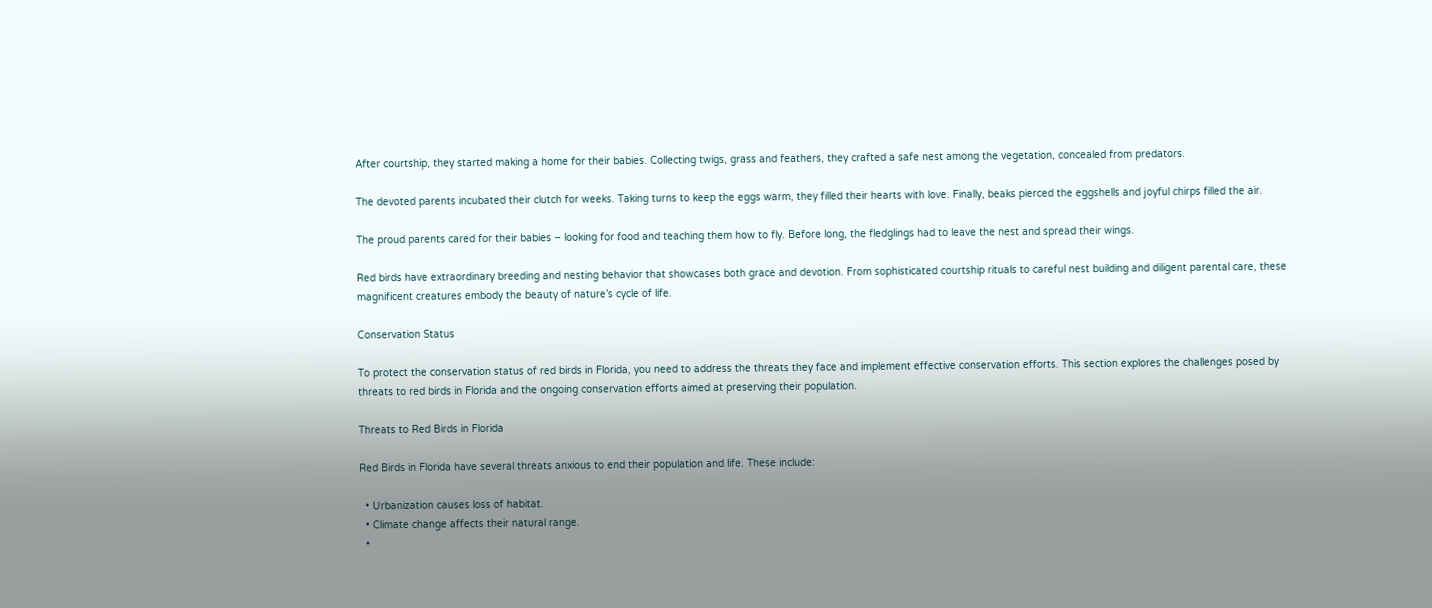After courtship, they started making a home for their babies. Collecting twigs, grass and feathers, they crafted a safe nest among the vegetation, concealed from predators.

The devoted parents incubated their clutch for weeks. Taking turns to keep the eggs warm, they filled their hearts with love. Finally, beaks pierced the eggshells and joyful chirps filled the air.

The proud parents cared for their babies – looking for food and teaching them how to fly. Before long, the fledglings had to leave the nest and spread their wings.

Red birds have extraordinary breeding and nesting behavior that showcases both grace and devotion. From sophisticated courtship rituals to careful nest building and diligent parental care, these magnificent creatures embody the beauty of nature’s cycle of life.

Conservation Status

To protect the conservation status of red birds in Florida, you need to address the threats they face and implement effective conservation efforts. This section explores the challenges posed by threats to red birds in Florida and the ongoing conservation efforts aimed at preserving their population.

Threats to Red Birds in Florida

Red Birds in Florida have several threats anxious to end their population and life. These include:

  • Urbanization causes loss of habitat.
  • Climate change affects their natural range.
  •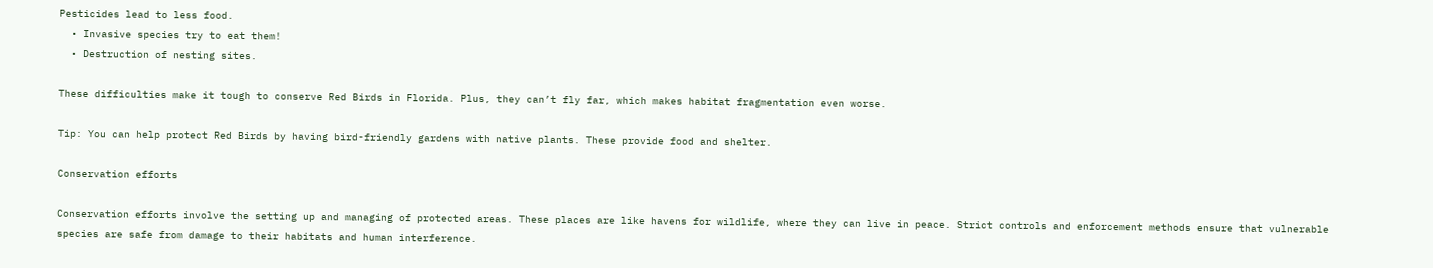Pesticides lead to less food.
  • Invasive species try to eat them!
  • Destruction of nesting sites.

These difficulties make it tough to conserve Red Birds in Florida. Plus, they can’t fly far, which makes habitat fragmentation even worse.

Tip: You can help protect Red Birds by having bird-friendly gardens with native plants. These provide food and shelter.

Conservation efforts

Conservation efforts involve the setting up and managing of protected areas. These places are like havens for wildlife, where they can live in peace. Strict controls and enforcement methods ensure that vulnerable species are safe from damage to their habitats and human interference.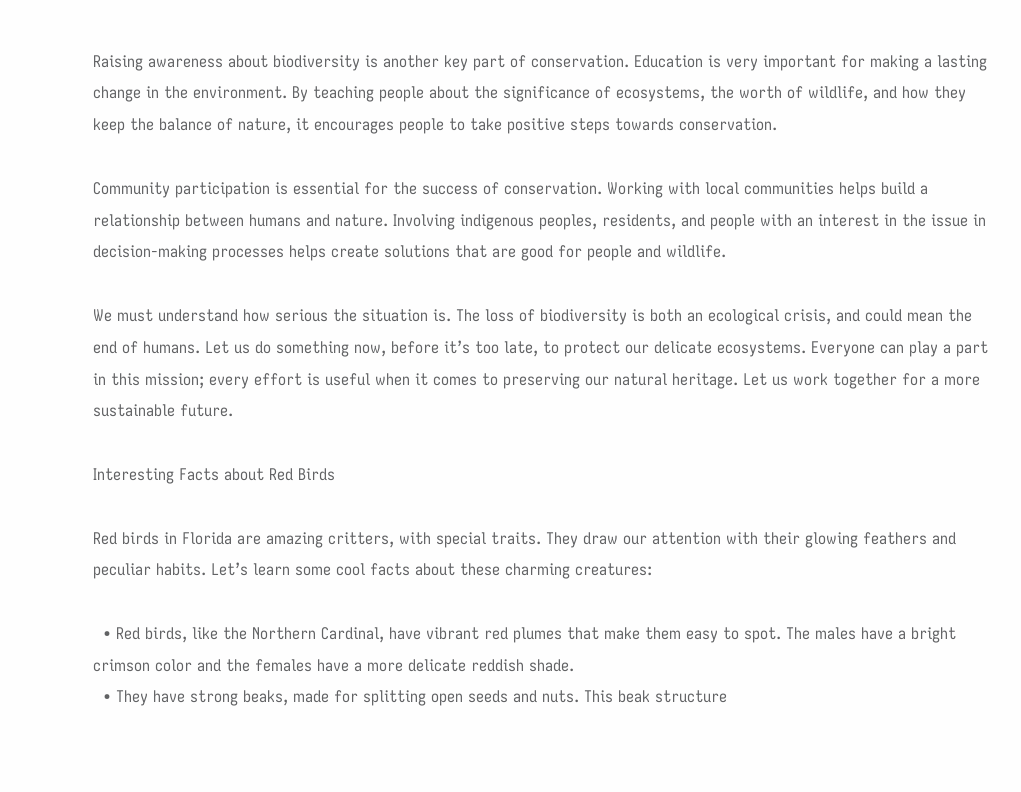Raising awareness about biodiversity is another key part of conservation. Education is very important for making a lasting change in the environment. By teaching people about the significance of ecosystems, the worth of wildlife, and how they keep the balance of nature, it encourages people to take positive steps towards conservation.

Community participation is essential for the success of conservation. Working with local communities helps build a relationship between humans and nature. Involving indigenous peoples, residents, and people with an interest in the issue in decision-making processes helps create solutions that are good for people and wildlife.

We must understand how serious the situation is. The loss of biodiversity is both an ecological crisis, and could mean the end of humans. Let us do something now, before it’s too late, to protect our delicate ecosystems. Everyone can play a part in this mission; every effort is useful when it comes to preserving our natural heritage. Let us work together for a more sustainable future.

Interesting Facts about Red Birds

Red birds in Florida are amazing critters, with special traits. They draw our attention with their glowing feathers and peculiar habits. Let’s learn some cool facts about these charming creatures:

  • Red birds, like the Northern Cardinal, have vibrant red plumes that make them easy to spot. The males have a bright crimson color and the females have a more delicate reddish shade.
  • They have strong beaks, made for splitting open seeds and nuts. This beak structure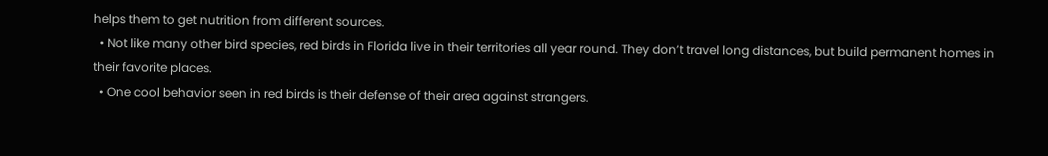helps them to get nutrition from different sources.
  • Not like many other bird species, red birds in Florida live in their territories all year round. They don’t travel long distances, but build permanent homes in their favorite places.
  • One cool behavior seen in red birds is their defense of their area against strangers.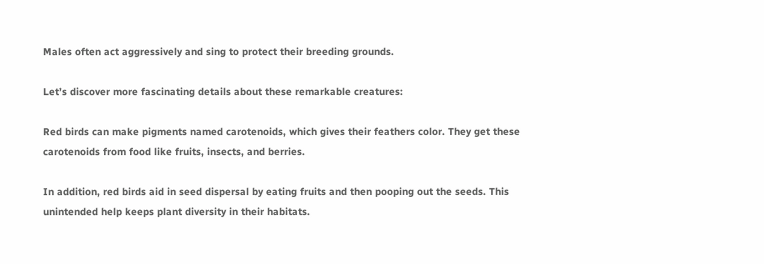Males often act aggressively and sing to protect their breeding grounds.

Let’s discover more fascinating details about these remarkable creatures:

Red birds can make pigments named carotenoids, which gives their feathers color. They get these carotenoids from food like fruits, insects, and berries.

In addition, red birds aid in seed dispersal by eating fruits and then pooping out the seeds. This unintended help keeps plant diversity in their habitats.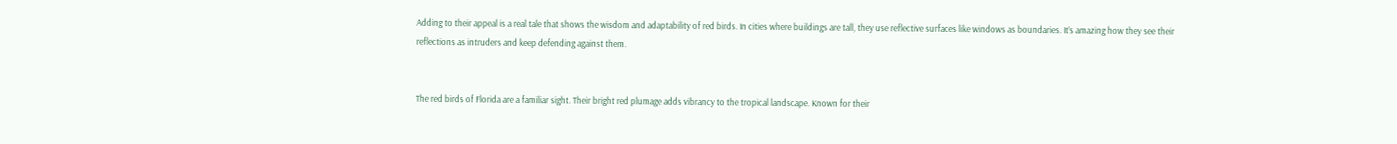Adding to their appeal is a real tale that shows the wisdom and adaptability of red birds. In cities where buildings are tall, they use reflective surfaces like windows as boundaries. It’s amazing how they see their reflections as intruders and keep defending against them.


The red birds of Florida are a familiar sight. Their bright red plumage adds vibrancy to the tropical landscape. Known for their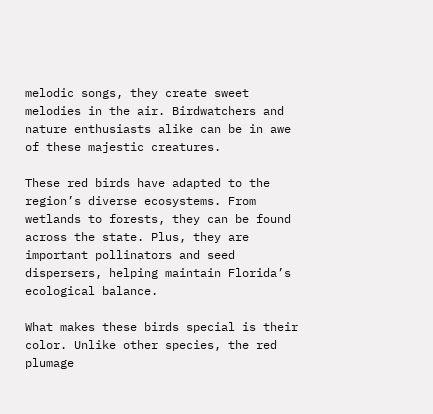melodic songs, they create sweet melodies in the air. Birdwatchers and nature enthusiasts alike can be in awe of these majestic creatures.

These red birds have adapted to the region’s diverse ecosystems. From wetlands to forests, they can be found across the state. Plus, they are important pollinators and seed dispersers, helping maintain Florida’s ecological balance.

What makes these birds special is their color. Unlike other species, the red plumage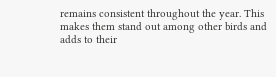remains consistent throughout the year. This makes them stand out among other birds and adds to their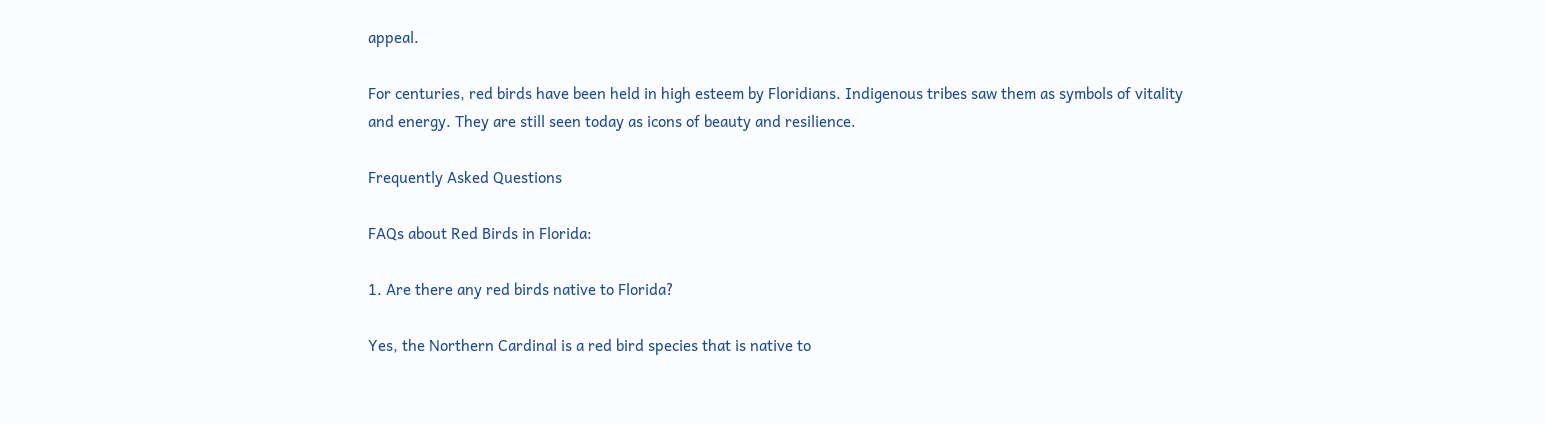appeal.

For centuries, red birds have been held in high esteem by Floridians. Indigenous tribes saw them as symbols of vitality and energy. They are still seen today as icons of beauty and resilience.

Frequently Asked Questions

FAQs about Red Birds in Florida:

1. Are there any red birds native to Florida?

Yes, the Northern Cardinal is a red bird species that is native to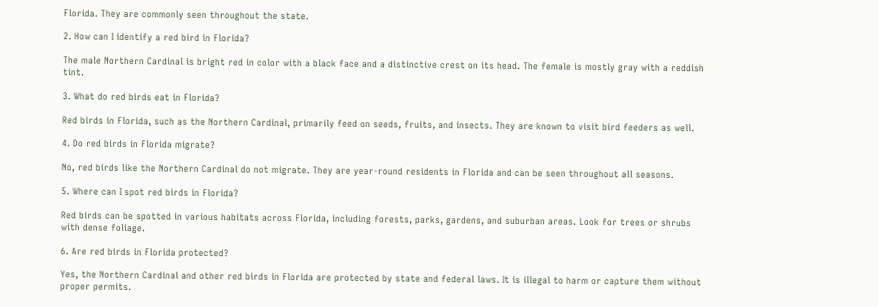Florida. They are commonly seen throughout the state.

2. How can I identify a red bird in Florida?

The male Northern Cardinal is bright red in color with a black face and a distinctive crest on its head. The female is mostly gray with a reddish tint.

3. What do red birds eat in Florida?

Red birds in Florida, such as the Northern Cardinal, primarily feed on seeds, fruits, and insects. They are known to visit bird feeders as well.

4. Do red birds in Florida migrate?

No, red birds like the Northern Cardinal do not migrate. They are year-round residents in Florida and can be seen throughout all seasons.

5. Where can I spot red birds in Florida?

Red birds can be spotted in various habitats across Florida, including forests, parks, gardens, and suburban areas. Look for trees or shrubs with dense foliage.

6. Are red birds in Florida protected?

Yes, the Northern Cardinal and other red birds in Florida are protected by state and federal laws. It is illegal to harm or capture them without proper permits.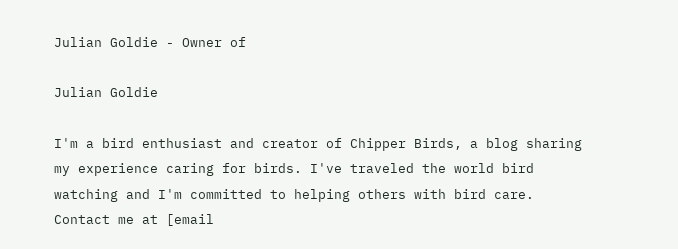Julian Goldie - Owner of

Julian Goldie

I'm a bird enthusiast and creator of Chipper Birds, a blog sharing my experience caring for birds. I've traveled the world bird watching and I'm committed to helping others with bird care. Contact me at [email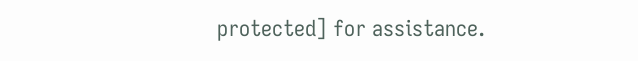protected] for assistance.